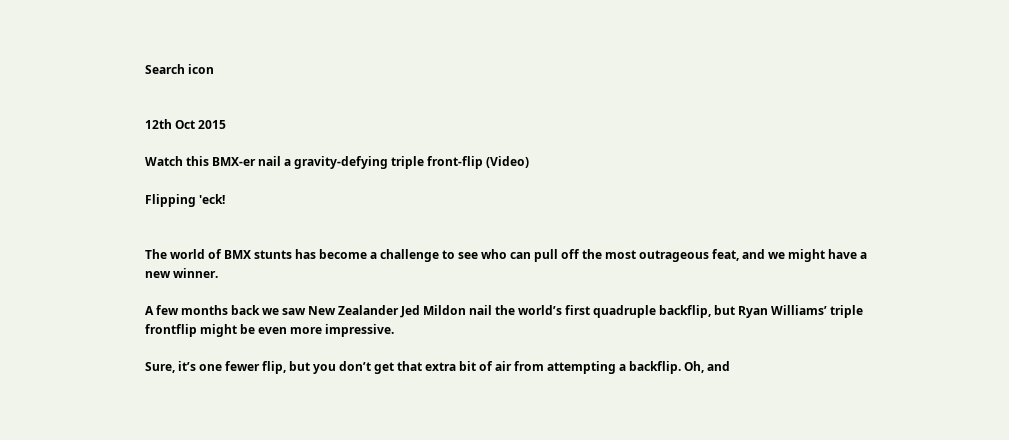Search icon


12th Oct 2015

Watch this BMX-er nail a gravity-defying triple front-flip (Video)

Flipping 'eck!


The world of BMX stunts has become a challenge to see who can pull off the most outrageous feat, and we might have a new winner.

A few months back we saw New Zealander Jed Mildon nail the world’s first quadruple backflip, but Ryan Williams’ triple frontflip might be even more impressive.

Sure, it’s one fewer flip, but you don’t get that extra bit of air from attempting a backflip. Oh, and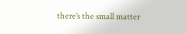there’s the small matter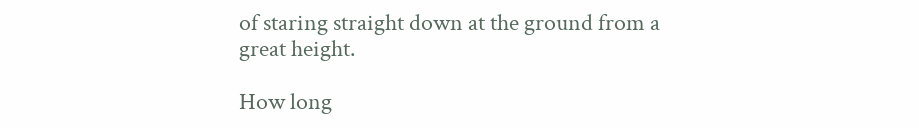of staring straight down at the ground from a great height.

How long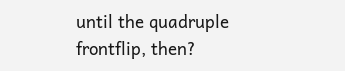until the quadruple frontflip, then?